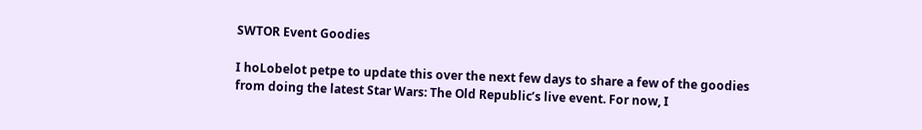SWTOR Event Goodies

I hoLobelot petpe to update this over the next few days to share a few of the goodies from doing the latest Star Wars: The Old Republic’s live event. For now, I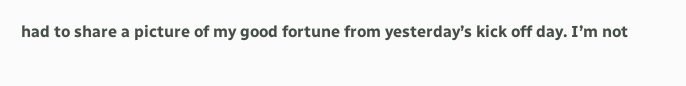had to share a picture of my good fortune from yesterday’s kick off day. I’m not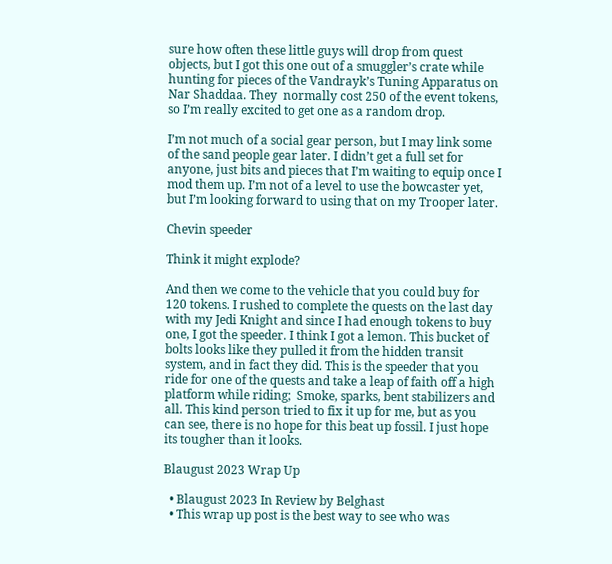sure how often these little guys will drop from quest objects, but I got this one out of a smuggler’s crate while hunting for pieces of the Vandrayk’s Tuning Apparatus on Nar Shaddaa. They  normally cost 250 of the event tokens, so I’m really excited to get one as a random drop.

I’m not much of a social gear person, but I may link some of the sand people gear later. I didn’t get a full set for anyone, just bits and pieces that I’m waiting to equip once I mod them up. I’m not of a level to use the bowcaster yet, but I’m looking forward to using that on my Trooper later.

Chevin speeder

Think it might explode?

And then we come to the vehicle that you could buy for 120 tokens. I rushed to complete the quests on the last day with my Jedi Knight and since I had enough tokens to buy one, I got the speeder. I think I got a lemon. This bucket of bolts looks like they pulled it from the hidden transit system, and in fact they did. This is the speeder that you ride for one of the quests and take a leap of faith off a high platform while riding;  Smoke, sparks, bent stabilizers and all. This kind person tried to fix it up for me, but as you can see, there is no hope for this beat up fossil. I just hope its tougher than it looks.

Blaugust 2023 Wrap Up

  • Blaugust 2023 In Review by Belghast
  • This wrap up post is the best way to see who was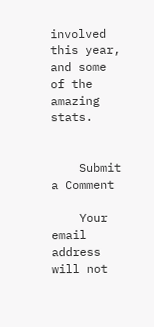involved this year, and some of the amazing stats.


    Submit a Comment

    Your email address will not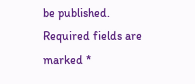be published. Required fields are marked *